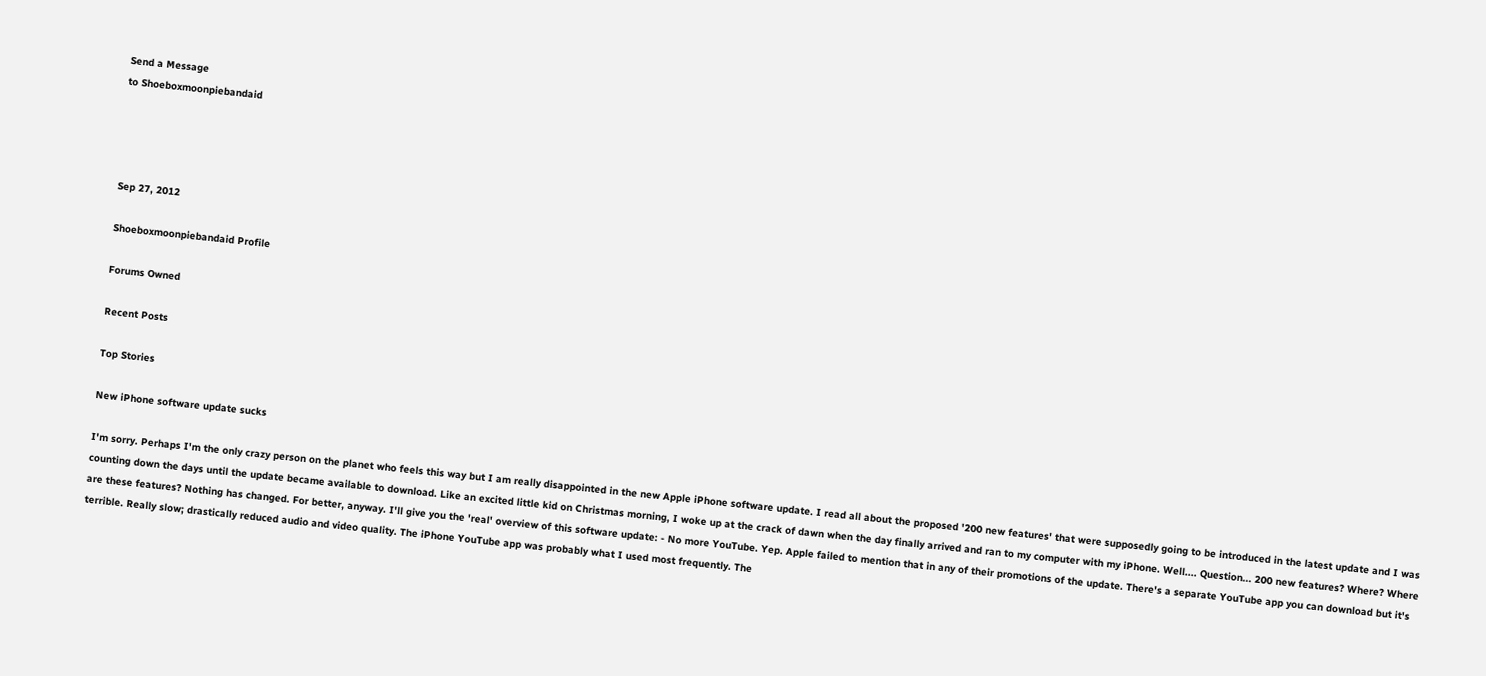Send a Message
to Shoeboxmoonpiebandaid




Sep 27, 2012

Shoeboxmoonpiebandaid Profile

Forums Owned

Recent Posts

Top Stories

New iPhone software update sucks

I'm sorry. Perhaps I'm the only crazy person on the planet who feels this way but I am really disappointed in the new Apple iPhone software update. I read all about the proposed '200 new features' that were supposedly going to be introduced in the latest update and I was counting down the days until the update became available to download. Like an excited little kid on Christmas morning, I woke up at the crack of dawn when the day finally arrived and ran to my computer with my iPhone. Well.... Question... 200 new features? Where? Where are these features? Nothing has changed. For better, anyway. I'll give you the 'real' overview of this software update: - No more YouTube. Yep. Apple failed to mention that in any of their promotions of the update. There's a separate YouTube app you can download but it's terrible. Really slow; drastically reduced audio and video quality. The iPhone YouTube app was probably what I used most frequently. The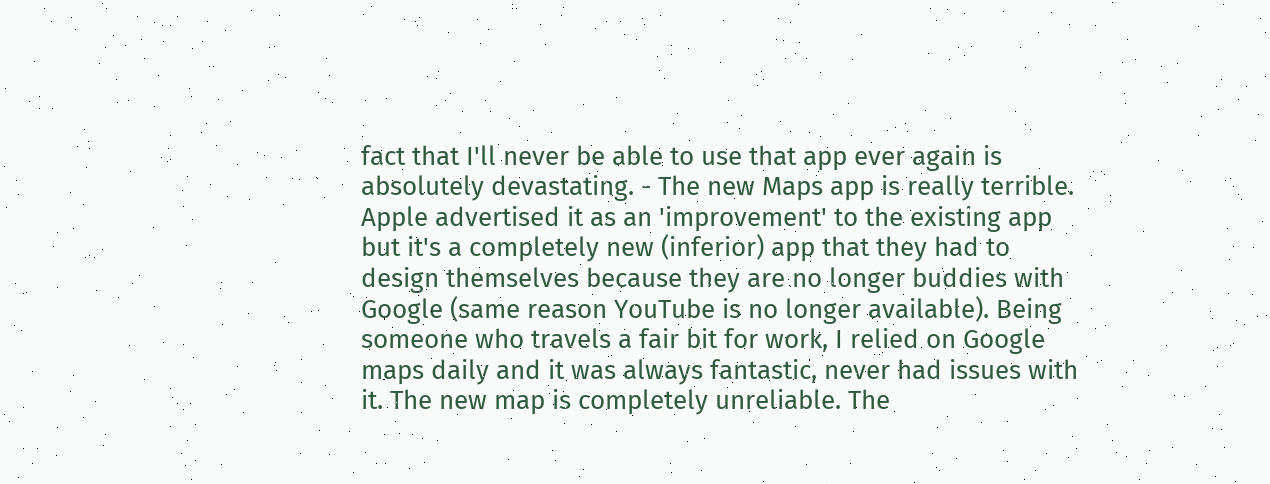fact that I'll never be able to use that app ever again is absolutely devastating. - The new Maps app is really terrible. Apple advertised it as an 'improvement' to the existing app but it's a completely new (inferior) app that they had to design themselves because they are no longer buddies with Google (same reason YouTube is no longer available). Being someone who travels a fair bit for work, I relied on Google maps daily and it was always fantastic, never had issues with it. The new map is completely unreliable. The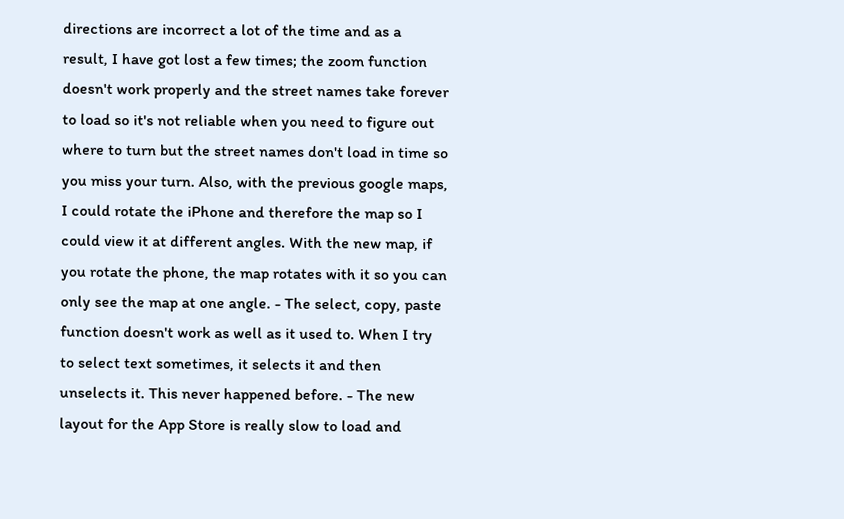directions are incorrect a lot of the time and as a result, I have got lost a few times; the zoom function doesn't work properly and the street names take forever to load so it's not reliable when you need to figure out where to turn but the street names don't load in time so you miss your turn. Also, with the previous google maps, I could rotate the iPhone and therefore the map so I could view it at different angles. With the new map, if you rotate the phone, the map rotates with it so you can only see the map at one angle. - The select, copy, paste function doesn't work as well as it used to. When I try to select text sometimes, it selects it and then unselects it. This never happened before. - The new layout for the App Store is really slow to load and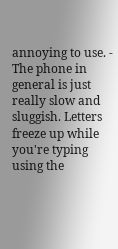annoying to use. - The phone in general is just really slow and sluggish. Letters freeze up while you're typing using the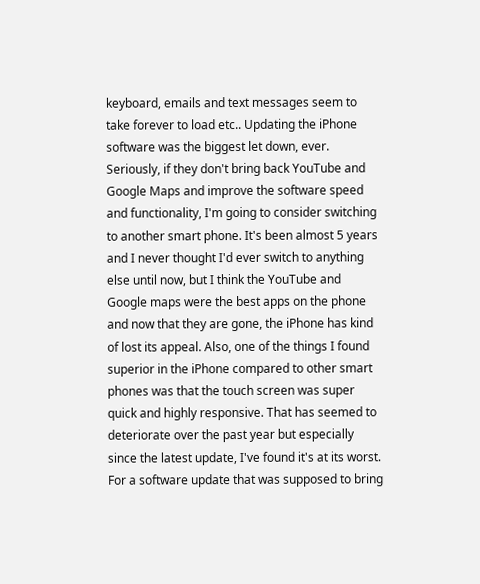keyboard, emails and text messages seem to take forever to load etc.. Updating the iPhone software was the biggest let down, ever. Seriously, if they don't bring back YouTube and Google Maps and improve the software speed and functionality, I'm going to consider switching to another smart phone. It's been almost 5 years and I never thought I'd ever switch to anything else until now, but I think the YouTube and Google maps were the best apps on the phone and now that they are gone, the iPhone has kind of lost its appeal. Also, one of the things I found superior in the iPhone compared to other smart phones was that the touch screen was super quick and highly responsive. That has seemed to deteriorate over the past year but especially since the latest update, I've found it's at its worst. For a software update that was supposed to bring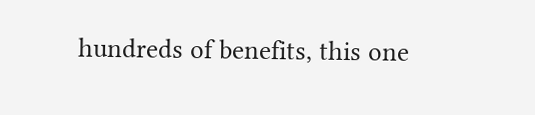hundreds of benefits, this one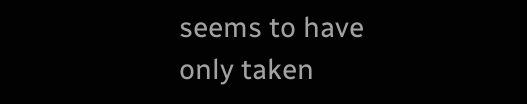seems to have only taken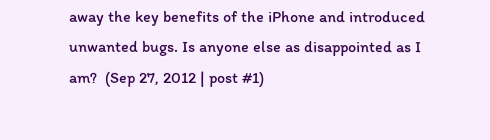away the key benefits of the iPhone and introduced unwanted bugs. Is anyone else as disappointed as I am?  (Sep 27, 2012 | post #1)